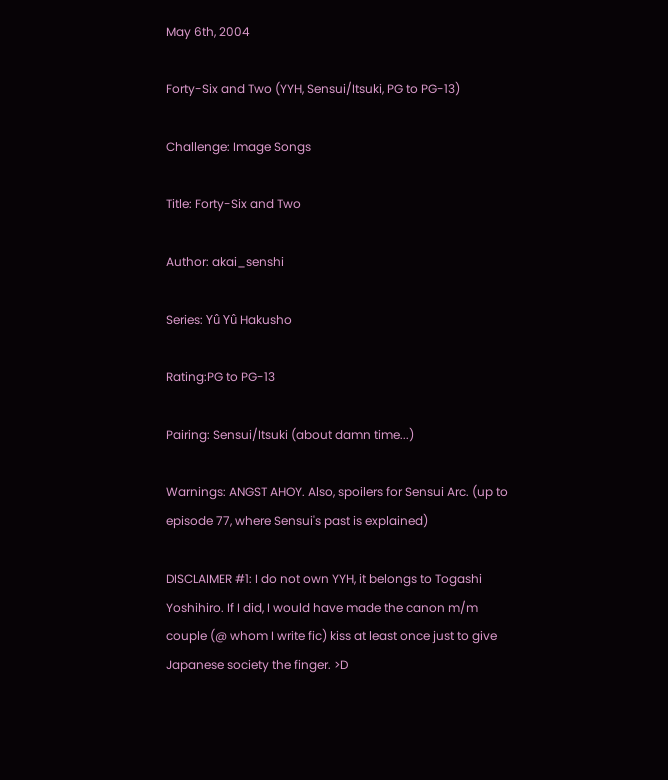May 6th, 2004

Forty-Six and Two (YYH, Sensui/Itsuki, PG to PG-13)

Challenge: Image Songs

Title: Forty-Six and Two

Author: akai_senshi

Series: Yû Yû Hakusho

Rating:PG to PG-13

Pairing: Sensui/Itsuki (about damn time...)

Warnings: ANGST AHOY. Also, spoilers for Sensui Arc. (up to episode 77, where Sensui's past is explained)

DISCLAIMER #1: I do not own YYH, it belongs to Togashi Yoshihiro. If I did, I would have made the canon m/m couple (@ whom I write fic) kiss at least once just to give Japanese society the finger. >D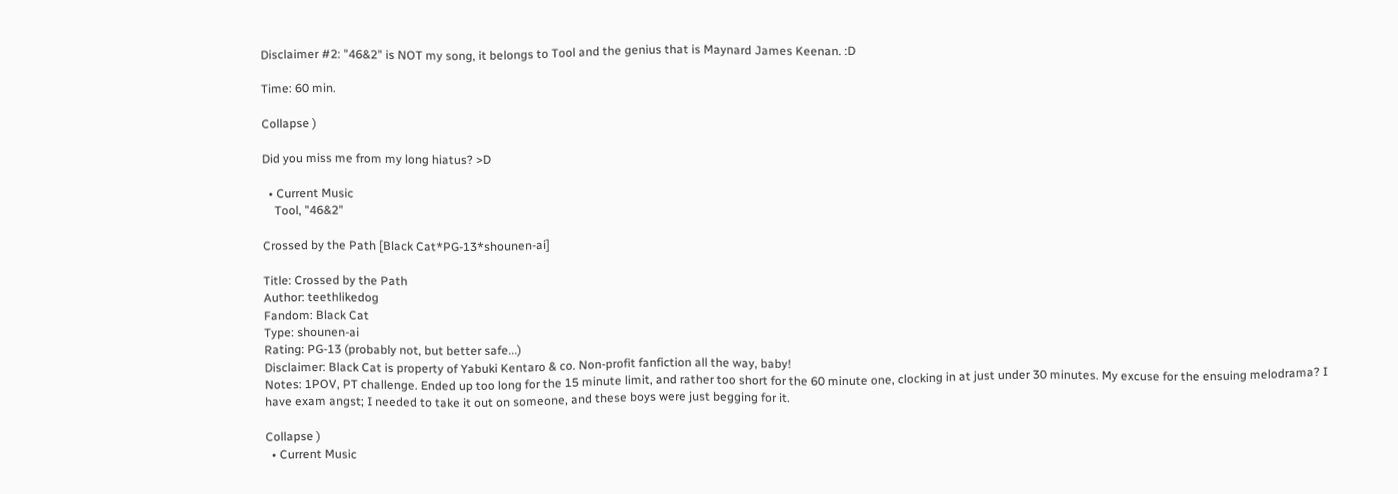Disclaimer #2: "46&2" is NOT my song, it belongs to Tool and the genius that is Maynard James Keenan. :D

Time: 60 min.

Collapse )

Did you miss me from my long hiatus? >D

  • Current Music
    Tool, "46&2"

Crossed by the Path [Black Cat*PG-13*shounen-ai]

Title: Crossed by the Path
Author: teethlikedog
Fandom: Black Cat
Type: shounen-ai
Rating: PG-13 (probably not, but better safe...)
Disclaimer: Black Cat is property of Yabuki Kentaro & co. Non-profit fanfiction all the way, baby!
Notes: 1POV, PT challenge. Ended up too long for the 15 minute limit, and rather too short for the 60 minute one, clocking in at just under 30 minutes. My excuse for the ensuing melodrama? I have exam angst; I needed to take it out on someone, and these boys were just begging for it.

Collapse )
  • Current Music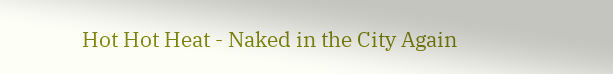Hot Hot Heat - Naked in the City Again